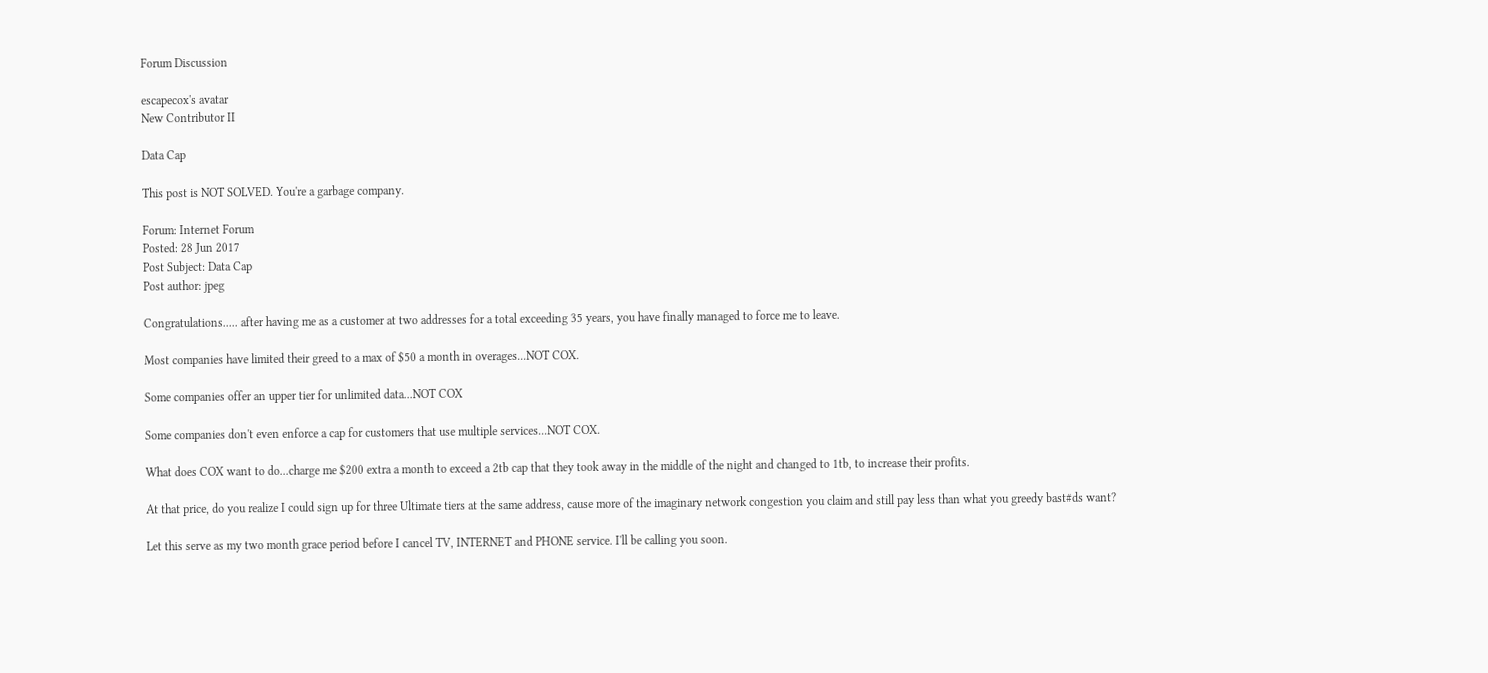Forum Discussion

escapecox's avatar
New Contributor II

Data Cap

This post is NOT SOLVED. You're a garbage company.

Forum: Internet Forum
Posted: 28 Jun 2017
Post Subject: Data Cap
Post author: jpeg

Congratulations..... after having me as a customer at two addresses for a total exceeding 35 years, you have finally managed to force me to leave.

Most companies have limited their greed to a max of $50 a month in overages...NOT COX.

Some companies offer an upper tier for unlimited data...NOT COX

Some companies don't even enforce a cap for customers that use multiple services...NOT COX.

What does COX want to do...charge me $200 extra a month to exceed a 2tb cap that they took away in the middle of the night and changed to 1tb, to increase their profits.

At that price, do you realize I could sign up for three Ultimate tiers at the same address, cause more of the imaginary network congestion you claim and still pay less than what you greedy bast#ds want?

Let this serve as my two month grace period before I cancel TV, INTERNET and PHONE service. I'll be calling you soon.